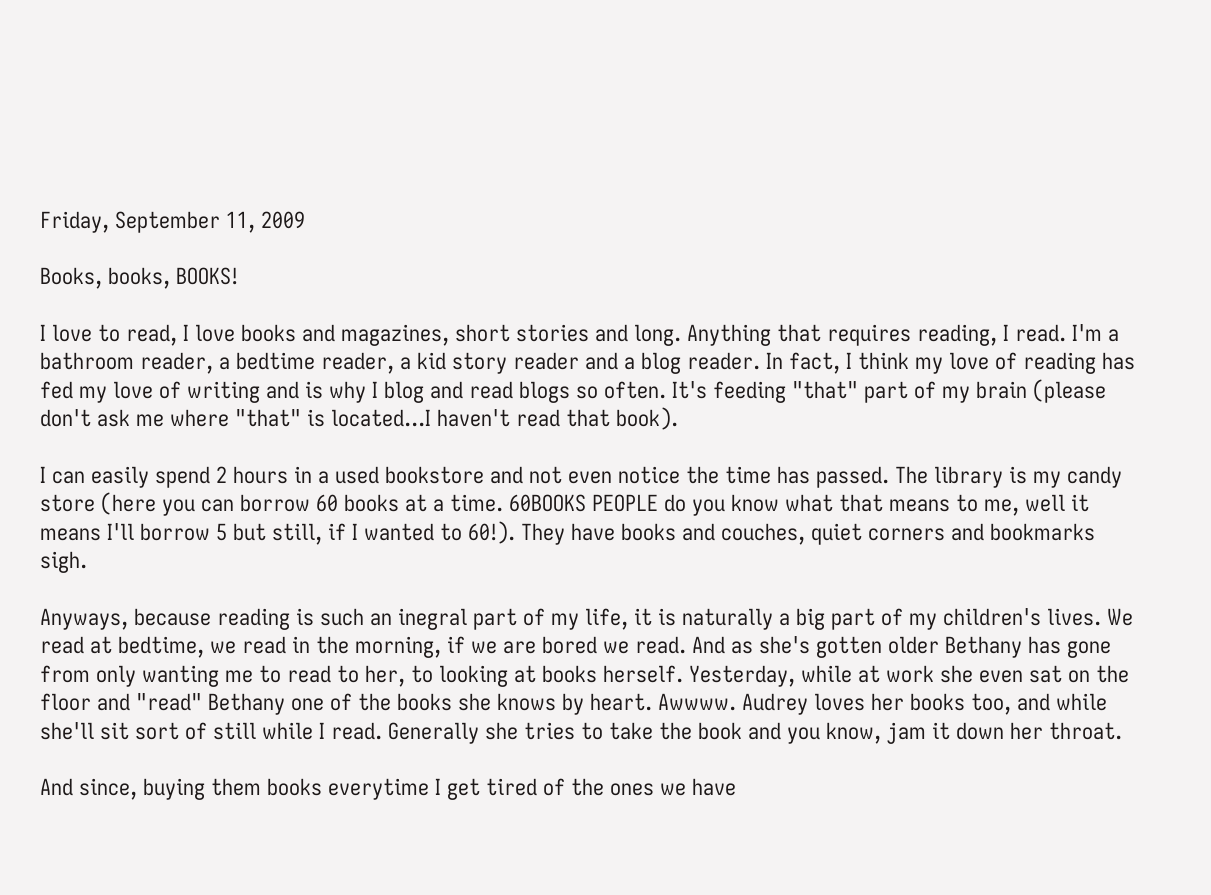Friday, September 11, 2009

Books, books, BOOKS!

I love to read, I love books and magazines, short stories and long. Anything that requires reading, I read. I'm a bathroom reader, a bedtime reader, a kid story reader and a blog reader. In fact, I think my love of reading has fed my love of writing and is why I blog and read blogs so often. It's feeding "that" part of my brain (please don't ask me where "that" is located...I haven't read that book).

I can easily spend 2 hours in a used bookstore and not even notice the time has passed. The library is my candy store (here you can borrow 60 books at a time. 60BOOKS PEOPLE do you know what that means to me, well it means I'll borrow 5 but still, if I wanted to 60!). They have books and couches, quiet corners and bookmarks sigh.

Anyways, because reading is such an inegral part of my life, it is naturally a big part of my children's lives. We read at bedtime, we read in the morning, if we are bored we read. And as she's gotten older Bethany has gone from only wanting me to read to her, to looking at books herself. Yesterday, while at work she even sat on the floor and "read" Bethany one of the books she knows by heart. Awwww. Audrey loves her books too, and while she'll sit sort of still while I read. Generally she tries to take the book and you know, jam it down her throat.

And since, buying them books everytime I get tired of the ones we have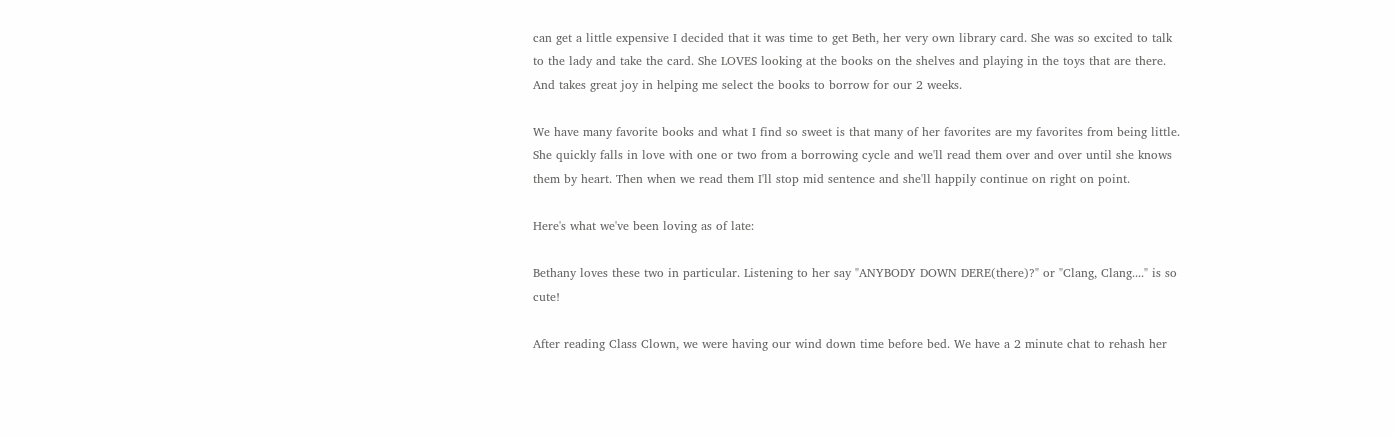can get a little expensive I decided that it was time to get Beth, her very own library card. She was so excited to talk to the lady and take the card. She LOVES looking at the books on the shelves and playing in the toys that are there. And takes great joy in helping me select the books to borrow for our 2 weeks.

We have many favorite books and what I find so sweet is that many of her favorites are my favorites from being little. She quickly falls in love with one or two from a borrowing cycle and we'll read them over and over until she knows them by heart. Then when we read them I'll stop mid sentence and she'll happily continue on right on point.

Here's what we've been loving as of late:

Bethany loves these two in particular. Listening to her say "ANYBODY DOWN DERE(there)?" or "Clang, Clang...." is so cute!

After reading Class Clown, we were having our wind down time before bed. We have a 2 minute chat to rehash her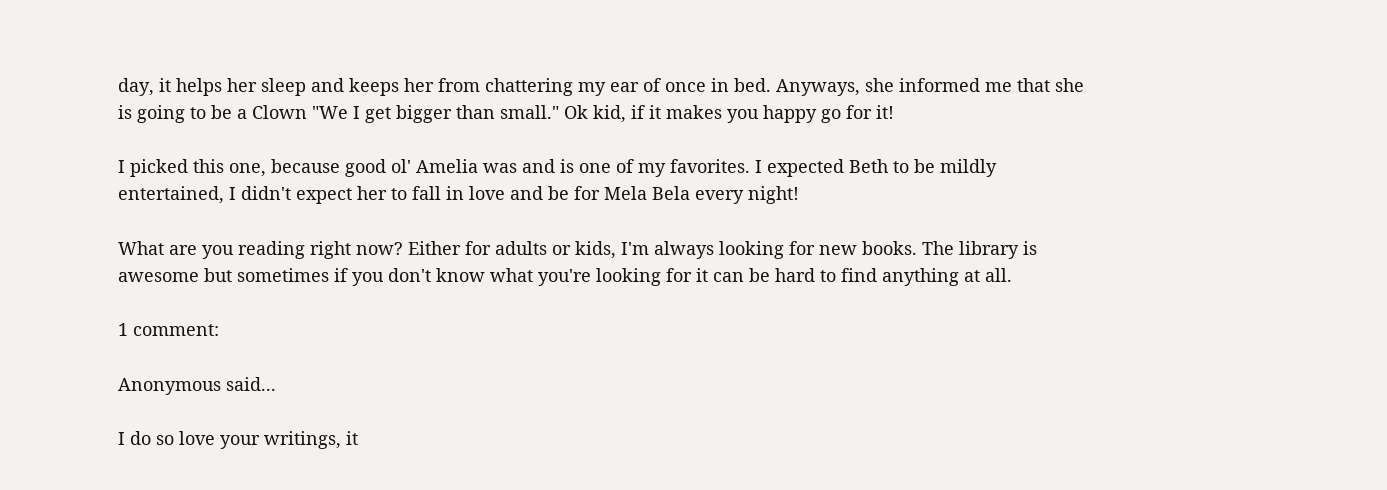day, it helps her sleep and keeps her from chattering my ear of once in bed. Anyways, she informed me that she is going to be a Clown "We I get bigger than small." Ok kid, if it makes you happy go for it!

I picked this one, because good ol' Amelia was and is one of my favorites. I expected Beth to be mildly entertained, I didn't expect her to fall in love and be for Mela Bela every night!

What are you reading right now? Either for adults or kids, I'm always looking for new books. The library is awesome but sometimes if you don't know what you're looking for it can be hard to find anything at all.

1 comment:

Anonymous said...

I do so love your writings, it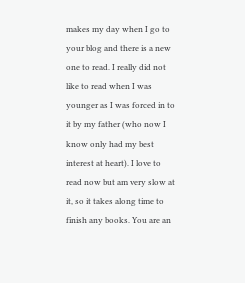makes my day when I go to your blog and there is a new one to read. I really did not like to read when I was younger as I was forced in to it by my father (who now I know only had my best interest at heart). I love to read now but am very slow at it, so it takes along time to finish any books. You are an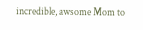incredible, awsome Mom to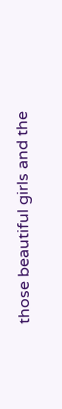those beautiful girls and the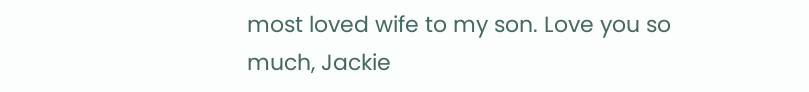most loved wife to my son. Love you so much, Jackie